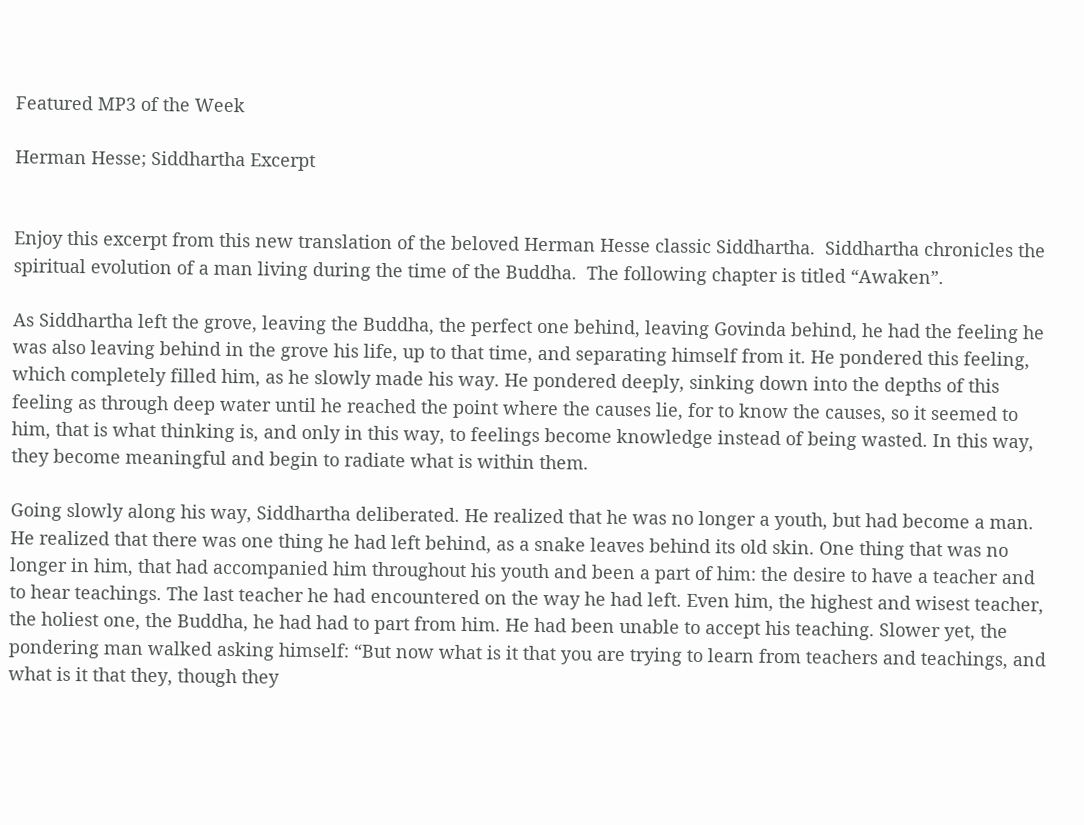Featured MP3 of the Week

Herman Hesse; Siddhartha Excerpt


Enjoy this excerpt from this new translation of the beloved Herman Hesse classic Siddhartha.  Siddhartha chronicles the spiritual evolution of a man living during the time of the Buddha.  The following chapter is titled “Awaken”.

As Siddhartha left the grove, leaving the Buddha, the perfect one behind, leaving Govinda behind, he had the feeling he was also leaving behind in the grove his life, up to that time, and separating himself from it. He pondered this feeling, which completely filled him, as he slowly made his way. He pondered deeply, sinking down into the depths of this feeling as through deep water until he reached the point where the causes lie, for to know the causes, so it seemed to him, that is what thinking is, and only in this way, to feelings become knowledge instead of being wasted. In this way, they become meaningful and begin to radiate what is within them.

Going slowly along his way, Siddhartha deliberated. He realized that he was no longer a youth, but had become a man. He realized that there was one thing he had left behind, as a snake leaves behind its old skin. One thing that was no longer in him, that had accompanied him throughout his youth and been a part of him: the desire to have a teacher and to hear teachings. The last teacher he had encountered on the way he had left. Even him, the highest and wisest teacher, the holiest one, the Buddha, he had had to part from him. He had been unable to accept his teaching. Slower yet, the pondering man walked asking himself: “But now what is it that you are trying to learn from teachers and teachings, and what is it that they, though they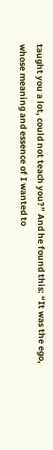taught you a lot, could not teach you?” And he found this: “It was the ego, whose meaning and essence of I wanted to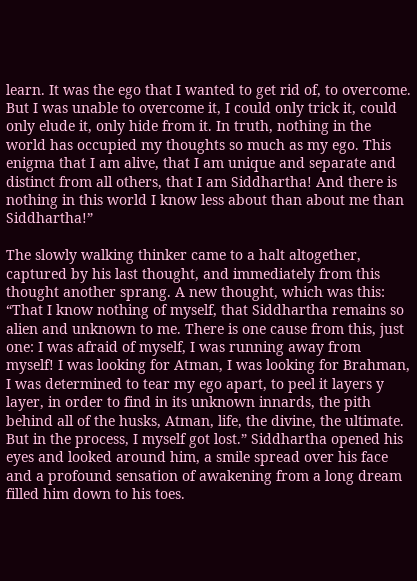learn. It was the ego that I wanted to get rid of, to overcome. But I was unable to overcome it, I could only trick it, could only elude it, only hide from it. In truth, nothing in the world has occupied my thoughts so much as my ego. This enigma that I am alive, that I am unique and separate and distinct from all others, that I am Siddhartha! And there is nothing in this world I know less about than about me than Siddhartha!”

The slowly walking thinker came to a halt altogether, captured by his last thought, and immediately from this thought another sprang. A new thought, which was this: “That I know nothing of myself, that Siddhartha remains so alien and unknown to me. There is one cause from this, just one: I was afraid of myself, I was running away from myself! I was looking for Atman, I was looking for Brahman, I was determined to tear my ego apart, to peel it layers y layer, in order to find in its unknown innards, the pith behind all of the husks, Atman, life, the divine, the ultimate. But in the process, I myself got lost.” Siddhartha opened his eyes and looked around him, a smile spread over his face and a profound sensation of awakening from a long dream filled him down to his toes.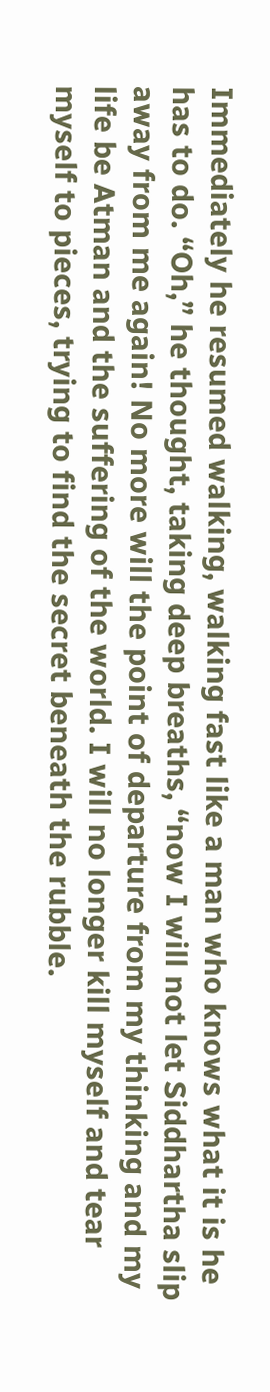Immediately he resumed walking, walking fast like a man who knows what it is he has to do. “Oh,” he thought, taking deep breaths, “now I will not let Siddhartha slip away from me again! No more will the point of departure from my thinking and my life be Atman and the suffering of the world. I will no longer kill myself and tear myself to pieces, trying to find the secret beneath the rubble.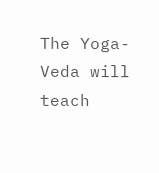The Yoga-Veda will teach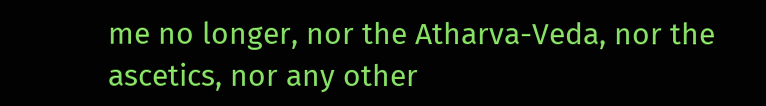me no longer, nor the Atharva-Veda, nor the ascetics, nor any other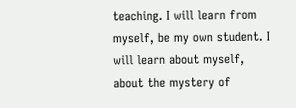teaching. I will learn from myself, be my own student. I will learn about myself, about the mystery of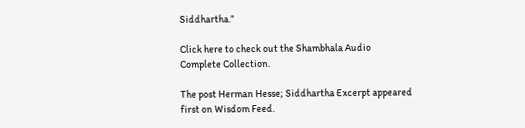Siddhartha.”

Click here to check out the Shambhala Audio Complete Collection.

The post Herman Hesse; Siddhartha Excerpt appeared first on Wisdom Feed.